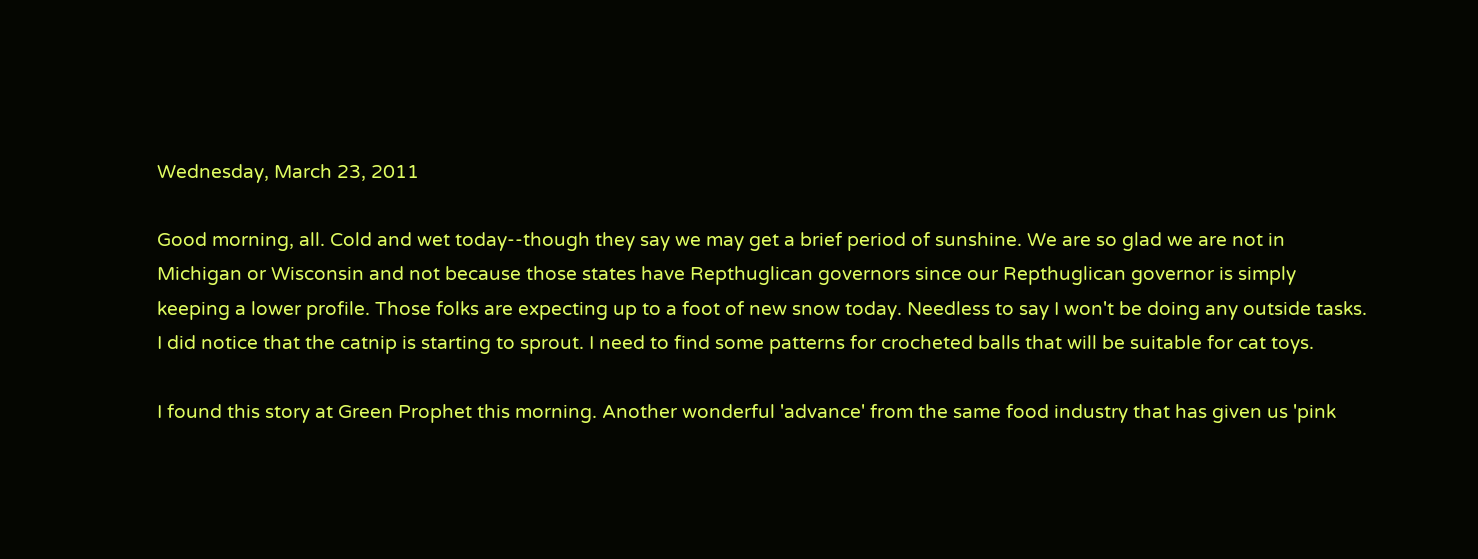Wednesday, March 23, 2011

Good morning, all. Cold and wet today--though they say we may get a brief period of sunshine. We are so glad we are not in Michigan or Wisconsin and not because those states have Repthuglican governors since our Repthuglican governor is simply keeping a lower profile. Those folks are expecting up to a foot of new snow today. Needless to say I won't be doing any outside tasks. I did notice that the catnip is starting to sprout. I need to find some patterns for crocheted balls that will be suitable for cat toys.

I found this story at Green Prophet this morning. Another wonderful 'advance' from the same food industry that has given us 'pink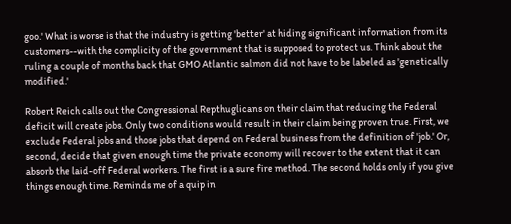goo.' What is worse is that the industry is getting 'better' at hiding significant information from its customers--with the complicity of the government that is supposed to protect us. Think about the ruling a couple of months back that GMO Atlantic salmon did not have to be labeled as 'genetically modified.'

Robert Reich calls out the Congressional Repthuglicans on their claim that reducing the Federal deficit will create jobs. Only two conditions would result in their claim being proven true. First, we exclude Federal jobs and those jobs that depend on Federal business from the definition of 'job.' Or, second, decide that given enough time the private economy will recover to the extent that it can absorb the laid-off Federal workers. The first is a sure fire method. The second holds only if you give things enough time. Reminds me of a quip in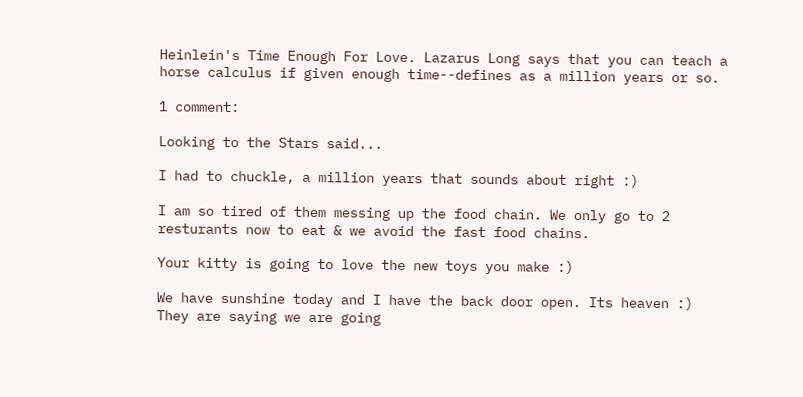Heinlein's Time Enough For Love. Lazarus Long says that you can teach a horse calculus if given enough time--defines as a million years or so.

1 comment:

Looking to the Stars said...

I had to chuckle, a million years that sounds about right :)

I am so tired of them messing up the food chain. We only go to 2 resturants now to eat & we avoid the fast food chains.

Your kitty is going to love the new toys you make :)

We have sunshine today and I have the back door open. Its heaven :)
They are saying we are going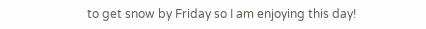to get snow by Friday so I am enjoying this day!